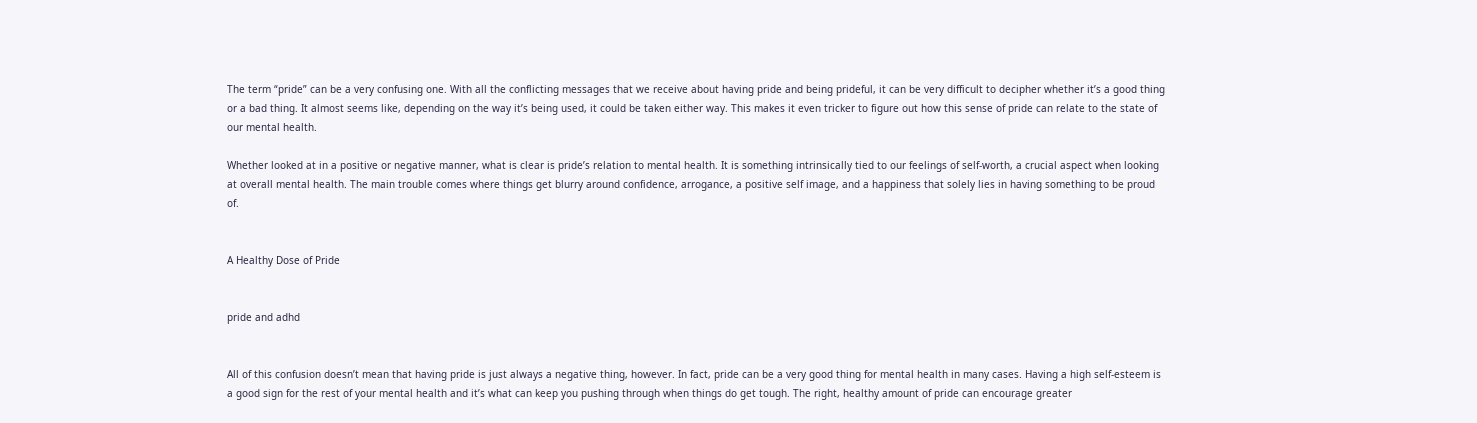The term “pride” can be a very confusing one. With all the conflicting messages that we receive about having pride and being prideful, it can be very difficult to decipher whether it’s a good thing or a bad thing. It almost seems like, depending on the way it’s being used, it could be taken either way. This makes it even tricker to figure out how this sense of pride can relate to the state of our mental health.

Whether looked at in a positive or negative manner, what is clear is pride’s relation to mental health. It is something intrinsically tied to our feelings of self-worth, a crucial aspect when looking at overall mental health. The main trouble comes where things get blurry around confidence, arrogance, a positive self image, and a happiness that solely lies in having something to be proud of.


A Healthy Dose of Pride


pride and adhd


All of this confusion doesn’t mean that having pride is just always a negative thing, however. In fact, pride can be a very good thing for mental health in many cases. Having a high self-esteem is a good sign for the rest of your mental health and it’s what can keep you pushing through when things do get tough. The right, healthy amount of pride can encourage greater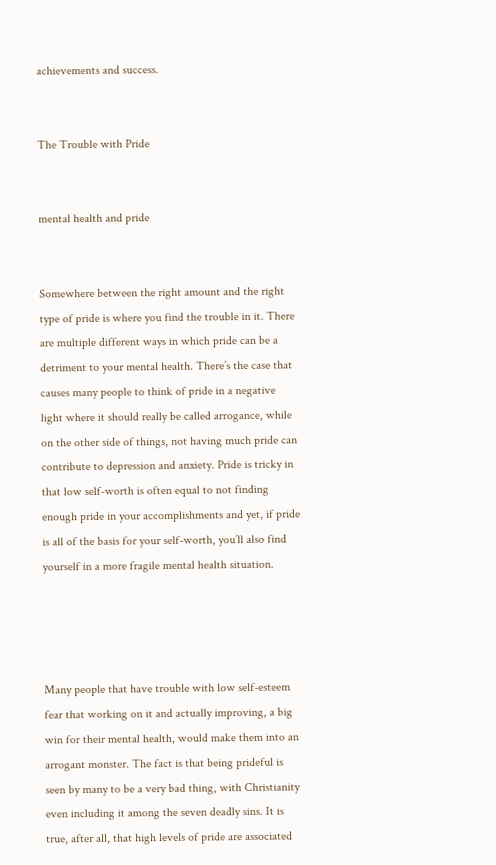achievements and success.


The Trouble with Pride


mental health and pride


Somewhere between the right amount and the right type of pride is where you find the trouble in it. There are multiple different ways in which pride can be a detriment to your mental health. There’s the case that causes many people to think of pride in a negative light where it should really be called arrogance, while on the other side of things, not having much pride can contribute to depression and anxiety. Pride is tricky in that low self-worth is often equal to not finding enough pride in your accomplishments and yet, if pride is all of the basis for your self-worth, you’ll also find yourself in a more fragile mental health situation.




Many people that have trouble with low self-esteem fear that working on it and actually improving, a big win for their mental health, would make them into an arrogant monster. The fact is that being prideful is seen by many to be a very bad thing, with Christianity even including it among the seven deadly sins. It is true, after all, that high levels of pride are associated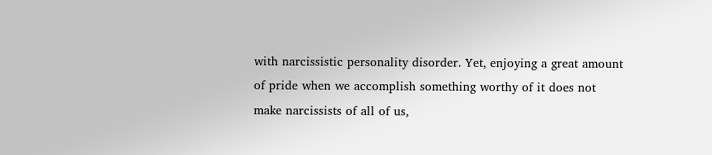with narcissistic personality disorder. Yet, enjoying a great amount of pride when we accomplish something worthy of it does not make narcissists of all of us,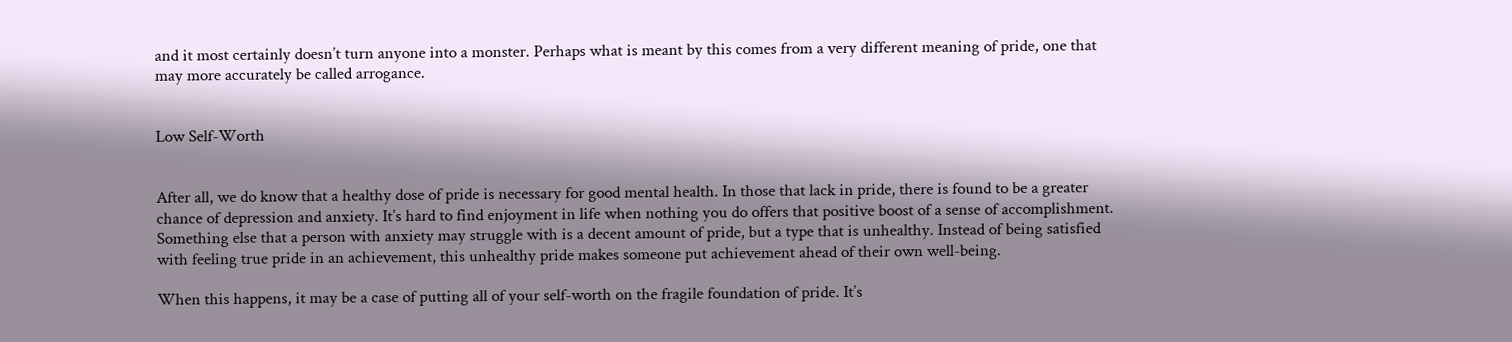and it most certainly doesn’t turn anyone into a monster. Perhaps what is meant by this comes from a very different meaning of pride, one that may more accurately be called arrogance.


Low Self-Worth


After all, we do know that a healthy dose of pride is necessary for good mental health. In those that lack in pride, there is found to be a greater chance of depression and anxiety. It’s hard to find enjoyment in life when nothing you do offers that positive boost of a sense of accomplishment. Something else that a person with anxiety may struggle with is a decent amount of pride, but a type that is unhealthy. Instead of being satisfied with feeling true pride in an achievement, this unhealthy pride makes someone put achievement ahead of their own well-being.

When this happens, it may be a case of putting all of your self-worth on the fragile foundation of pride. It’s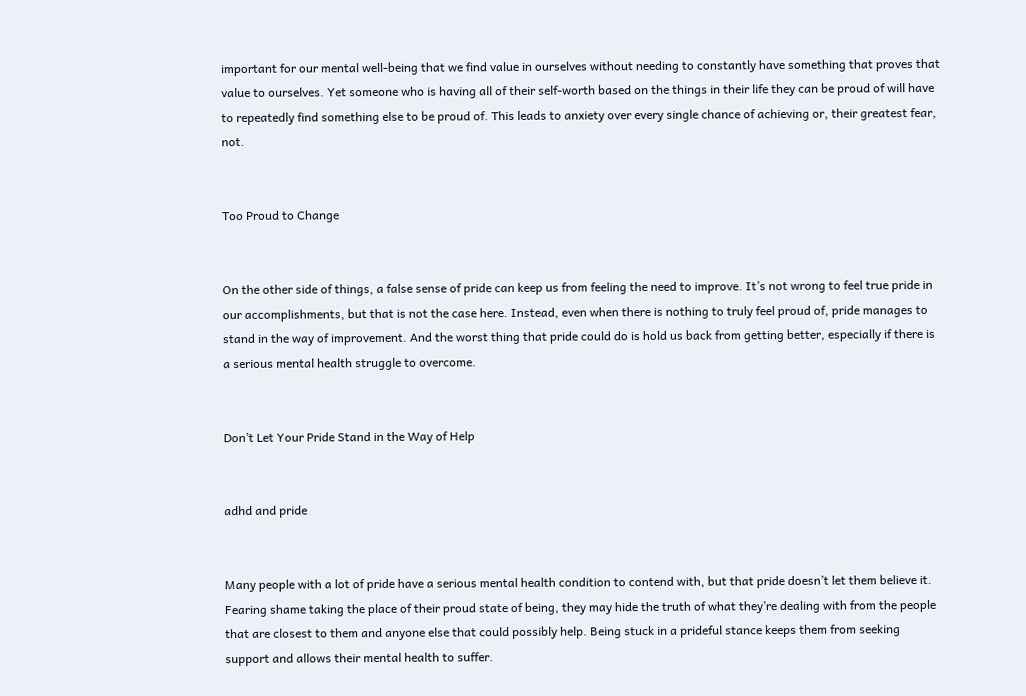important for our mental well-being that we find value in ourselves without needing to constantly have something that proves that value to ourselves. Yet someone who is having all of their self-worth based on the things in their life they can be proud of will have to repeatedly find something else to be proud of. This leads to anxiety over every single chance of achieving or, their greatest fear, not.


Too Proud to Change


On the other side of things, a false sense of pride can keep us from feeling the need to improve. It’s not wrong to feel true pride in our accomplishments, but that is not the case here. Instead, even when there is nothing to truly feel proud of, pride manages to stand in the way of improvement. And the worst thing that pride could do is hold us back from getting better, especially if there is a serious mental health struggle to overcome.


Don’t Let Your Pride Stand in the Way of Help


adhd and pride


Many people with a lot of pride have a serious mental health condition to contend with, but that pride doesn’t let them believe it. Fearing shame taking the place of their proud state of being, they may hide the truth of what they’re dealing with from the people that are closest to them and anyone else that could possibly help. Being stuck in a prideful stance keeps them from seeking support and allows their mental health to suffer.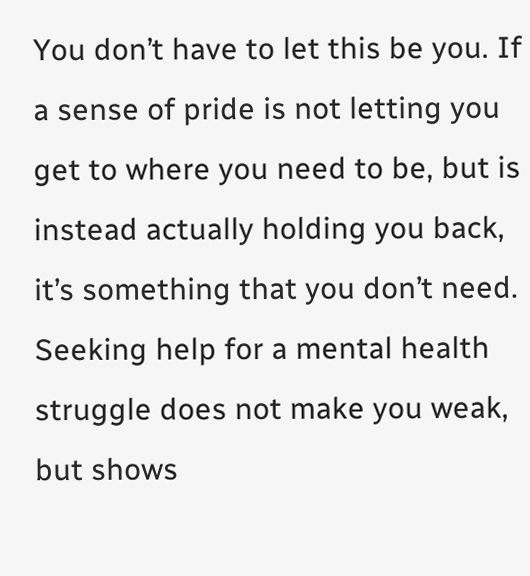You don’t have to let this be you. If a sense of pride is not letting you get to where you need to be, but is instead actually holding you back, it’s something that you don’t need. Seeking help for a mental health struggle does not make you weak, but shows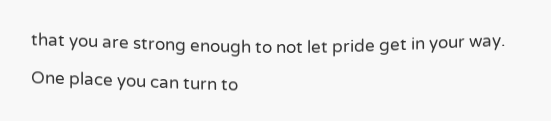that you are strong enough to not let pride get in your way.

One place you can turn to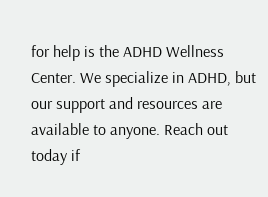for help is the ADHD Wellness Center. We specialize in ADHD, but our support and resources are available to anyone. Reach out today if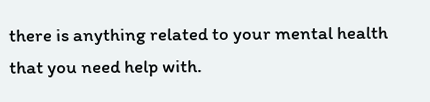there is anything related to your mental health that you need help with.